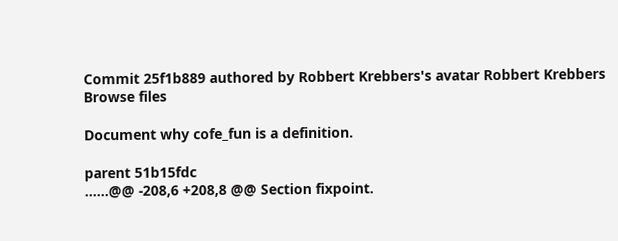Commit 25f1b889 authored by Robbert Krebbers's avatar Robbert Krebbers
Browse files

Document why cofe_fun is a definition.

parent 51b15fdc
......@@ -208,6 +208,8 @@ Section fixpoint.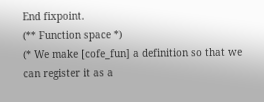End fixpoint.
(** Function space *)
(* We make [cofe_fun] a definition so that we can register it as a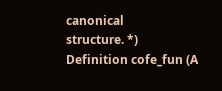canonical
structure. *)
Definition cofe_fun (A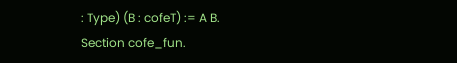: Type) (B : cofeT) := A B.
Section cofe_fun.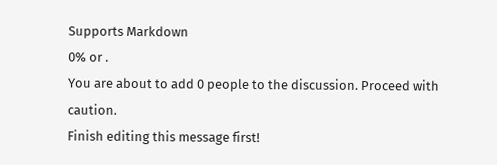Supports Markdown
0% or .
You are about to add 0 people to the discussion. Proceed with caution.
Finish editing this message first!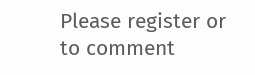Please register or to comment